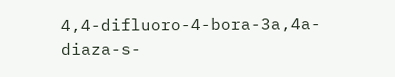4,4-difluoro-4-bora-3a,4a-diaza-s-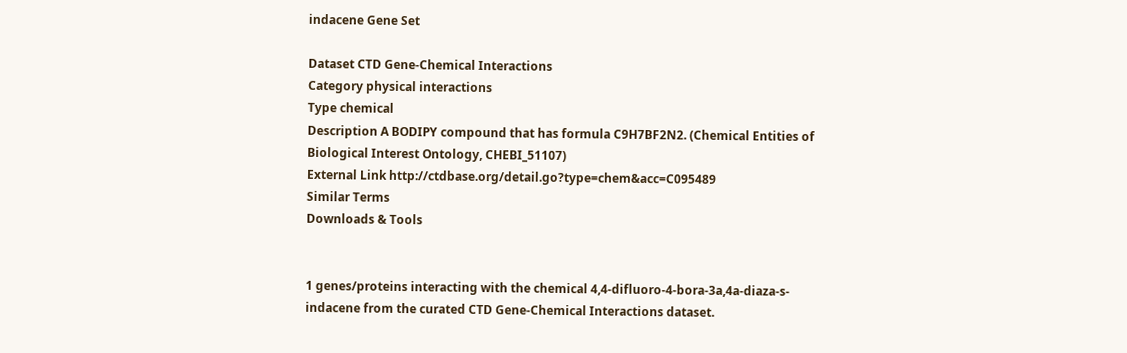indacene Gene Set

Dataset CTD Gene-Chemical Interactions
Category physical interactions
Type chemical
Description A BODIPY compound that has formula C9H7BF2N2. (Chemical Entities of Biological Interest Ontology, CHEBI_51107)
External Link http://ctdbase.org/detail.go?type=chem&acc=C095489
Similar Terms
Downloads & Tools


1 genes/proteins interacting with the chemical 4,4-difluoro-4-bora-3a,4a-diaza-s-indacene from the curated CTD Gene-Chemical Interactions dataset.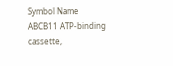Symbol Name
ABCB11 ATP-binding cassette,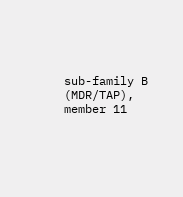sub-family B (MDR/TAP), member 11